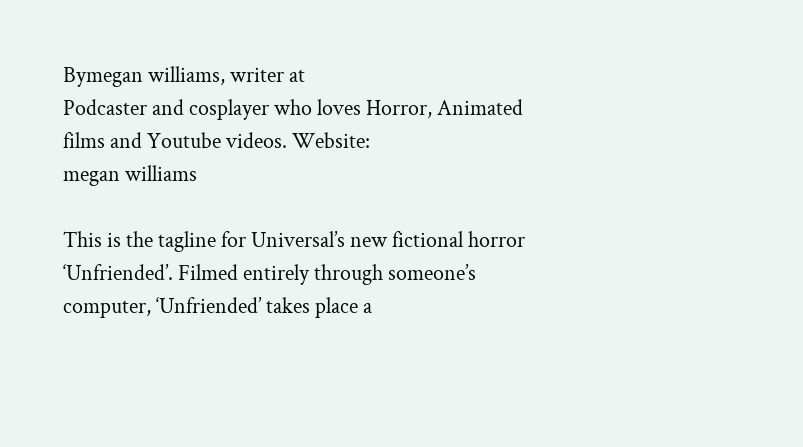Bymegan williams, writer at
Podcaster and cosplayer who loves Horror, Animated films and Youtube videos. Website:
megan williams

This is the tagline for Universal’s new fictional horror ‘Unfriended’. Filmed entirely through someone’s computer, ‘Unfriended’ takes place a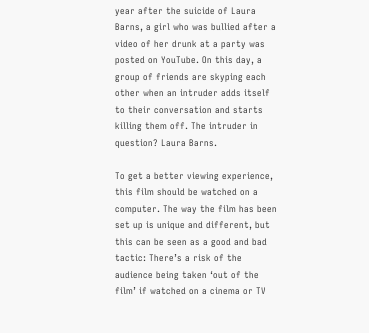year after the suicide of Laura Barns, a girl who was bullied after a video of her drunk at a party was posted on YouTube. On this day, a group of friends are skyping each other when an intruder adds itself to their conversation and starts killing them off. The intruder in question? Laura Barns.

To get a better viewing experience, this film should be watched on a computer. The way the film has been set up is unique and different, but this can be seen as a good and bad tactic: There’s a risk of the audience being taken ‘out of the film’ if watched on a cinema or TV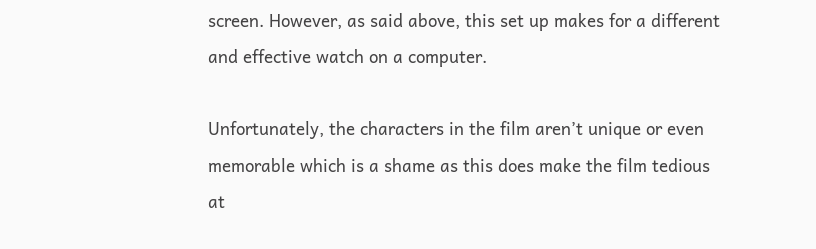screen. However, as said above, this set up makes for a different and effective watch on a computer.

Unfortunately, the characters in the film aren’t unique or even memorable which is a shame as this does make the film tedious at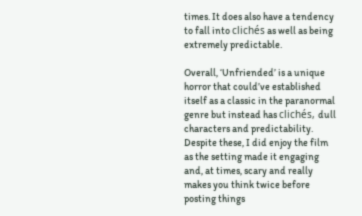times. It does also have a tendency to fall into clichés as well as being extremely predictable.

Overall, ‘Unfriended’ is a unique horror that could’ve established itself as a classic in the paranormal genre but instead has clichés, dull characters and predictability. Despite these, I did enjoy the film as the setting made it engaging and, at times, scary and really makes you think twice before posting things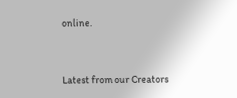online.


Latest from our Creators